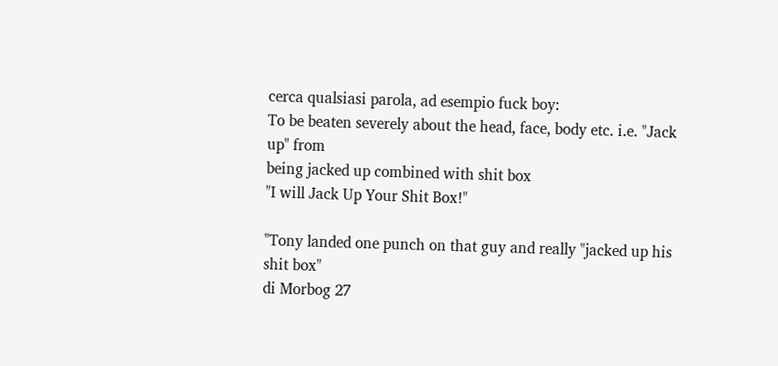cerca qualsiasi parola, ad esempio fuck boy:
To be beaten severely about the head, face, body etc. i.e. "Jack up" from
being jacked up combined with shit box
"I will Jack Up Your Shit Box!"

"Tony landed one punch on that guy and really "jacked up his shit box"
di Morbog 27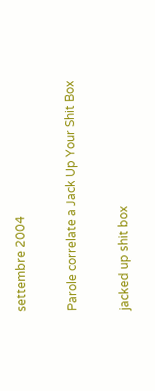settembre 2004

Parole correlate a Jack Up Your Shit Box

jacked up shit box